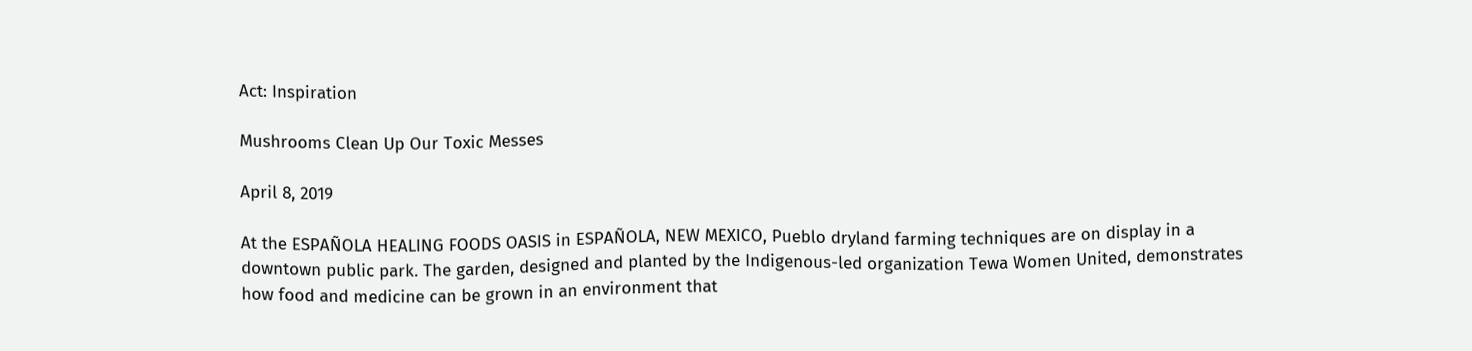Act: Inspiration

Mushrooms Clean Up Our Toxic Messes

April 8, 2019

At the ESPAÑOLA HEALING FOODS OASIS in ESPAÑOLA, NEW MEXICO, Pueblo dryland farming techniques are on display in a downtown public park. The garden, designed and planted by the Indigenous-led organization Tewa Women United, demonstrates how food and medicine can be grown in an environment that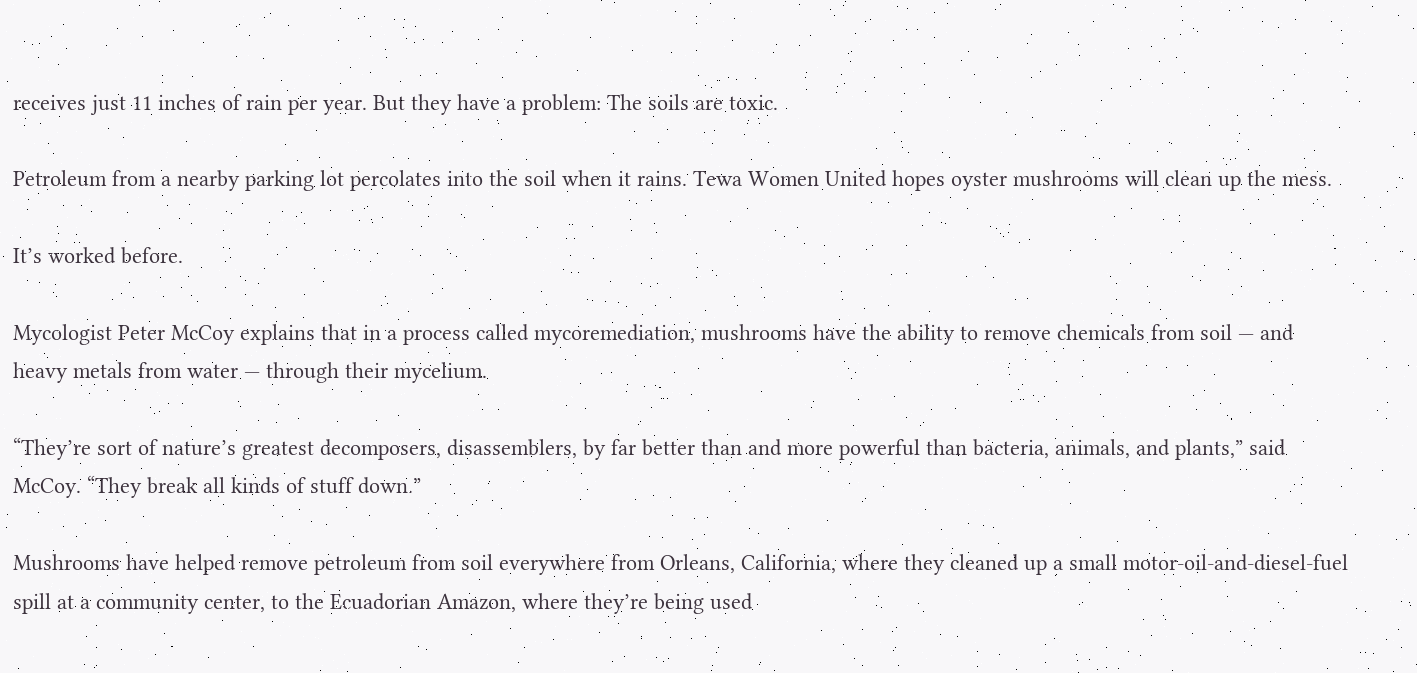receives just 11 inches of rain per year. But they have a problem: The soils are toxic.

Petroleum from a nearby parking lot percolates into the soil when it rains. Tewa Women United hopes oyster mushrooms will clean up the mess.

It’s worked before.

Mycologist Peter McCoy explains that in a process called mycoremediation, mushrooms have the ability to remove chemicals from soil — and heavy metals from water — through their mycelium.

“They’re sort of nature’s greatest decomposers, disassemblers, by far better than and more powerful than bacteria, animals, and plants,” said McCoy. “They break all kinds of stuff down.”

Mushrooms have helped remove petroleum from soil everywhere from Orleans, California, where they cleaned up a small motor-oil-and-diesel-fuel spill at a community center, to the Ecuadorian Amazon, where they’re being used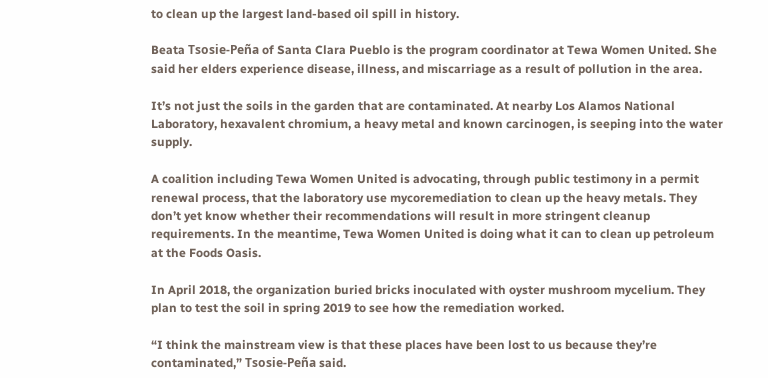to clean up the largest land-based oil spill in history.

Beata Tsosie-Peña of Santa Clara Pueblo is the program coordinator at Tewa Women United. She said her elders experience disease, illness, and miscarriage as a result of pollution in the area.

It’s not just the soils in the garden that are contaminated. At nearby Los Alamos National Laboratory, hexavalent chromium, a heavy metal and known carcinogen, is seeping into the water supply.

A coalition including Tewa Women United is advocating, through public testimony in a permit renewal process, that the laboratory use mycoremediation to clean up the heavy metals. They don’t yet know whether their recommendations will result in more stringent cleanup requirements. In the meantime, Tewa Women United is doing what it can to clean up petroleum at the Foods Oasis.

In April 2018, the organization buried bricks inoculated with oyster mushroom mycelium. They plan to test the soil in spring 2019 to see how the remediation worked.

“I think the mainstream view is that these places have been lost to us because they’re contaminated,” Tsosie-Peña said.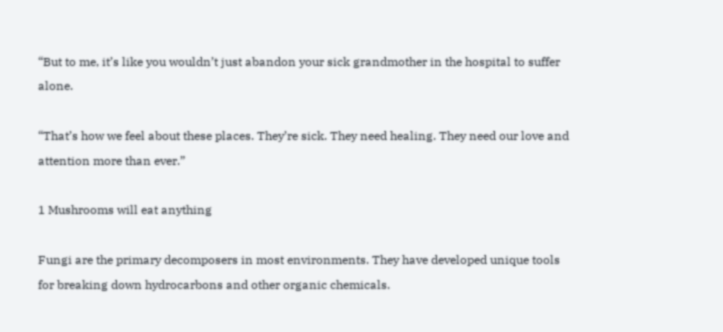“But to me, it’s like you wouldn’t just abandon your sick grandmother in the hospital to suffer alone.

“That’s how we feel about these places. They’re sick. They need healing. They need our love and attention more than ever.”

1 Mushrooms will eat anything

Fungi are the primary decomposers in most environments. They have developed unique tools for breaking down hydrocarbons and other organic chemicals.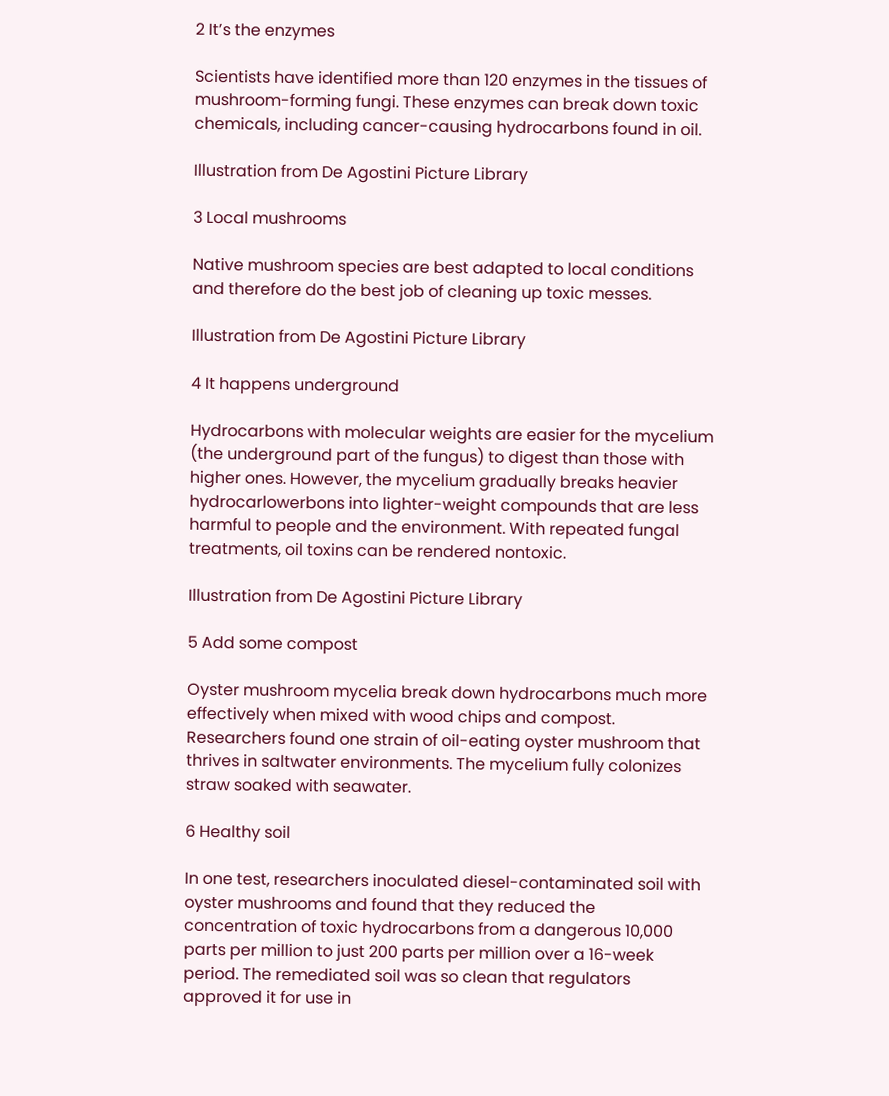2 It’s the enzymes

Scientists have identified more than 120 enzymes in the tissues of mushroom-forming fungi. These enzymes can break down toxic chemicals, including cancer-causing hydrocarbons found in oil.

Illustration from De Agostini Picture Library

3 Local mushrooms

Native mushroom species are best adapted to local conditions and therefore do the best job of cleaning up toxic messes.

Illustration from De Agostini Picture Library

4 It happens underground

Hydrocarbons with molecular weights are easier for the mycelium (the underground part of the fungus) to digest than those with higher ones. However, the mycelium gradually breaks heavier hydrocarlowerbons into lighter-weight compounds that are less harmful to people and the environment. With repeated fungal treatments, oil toxins can be rendered nontoxic.

Illustration from De Agostini Picture Library

5 Add some compost

Oyster mushroom mycelia break down hydrocarbons much more effectively when mixed with wood chips and compost. Researchers found one strain of oil-eating oyster mushroom that thrives in saltwater environments. The mycelium fully colonizes straw soaked with seawater.

6 Healthy soil

In one test, researchers inoculated diesel-contaminated soil with oyster mushrooms and found that they reduced the concentration of toxic hydrocarbons from a dangerous 10,000 parts per million to just 200 parts per million over a 16-week period. The remediated soil was so clean that regulators approved it for use in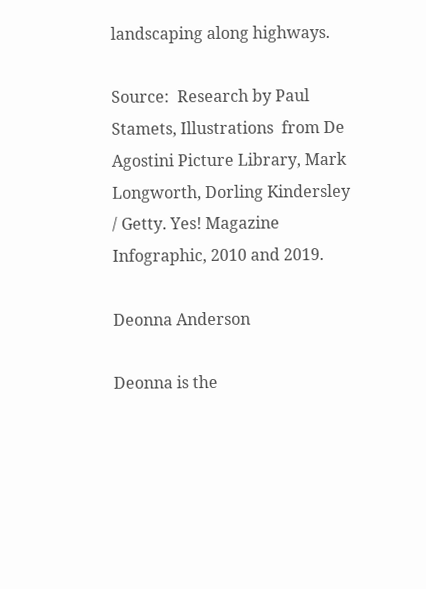landscaping along highways.

Source:  Research by Paul Stamets, Illustrations  from De Agostini Picture Library, Mark Longworth, Dorling Kindersley / Getty. Yes! Magazine Infographic, 2010 and 2019.

Deonna Anderson

Deonna is the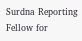Surdna Reporting Fellow for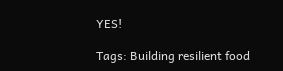YES!

Tags: Building resilient food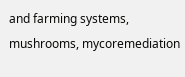and farming systems, mushrooms, mycoremediation